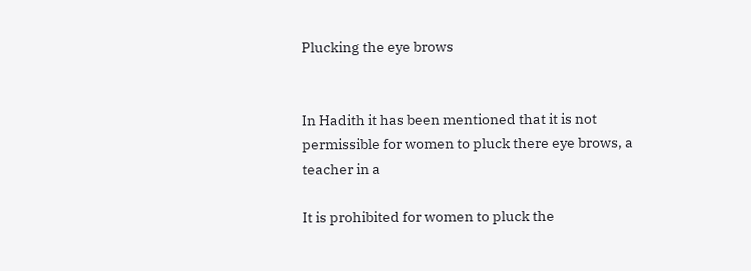Plucking the eye brows


In Hadith it has been mentioned that it is not permissible for women to pluck there eye brows, a teacher in a

It is prohibited for women to pluck the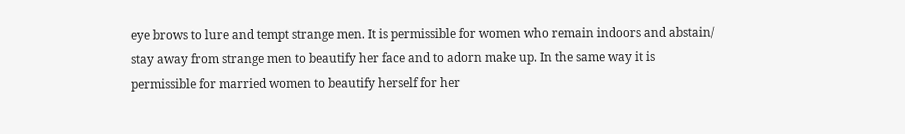eye brows to lure and tempt strange men. It is permissible for women who remain indoors and abstain/ stay away from strange men to beautify her face and to adorn make up. In the same way it is permissible for married women to beautify herself for her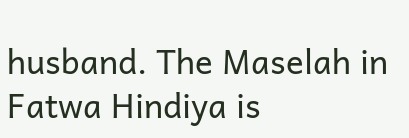husband. The Maselah in Fatwa Hindiya is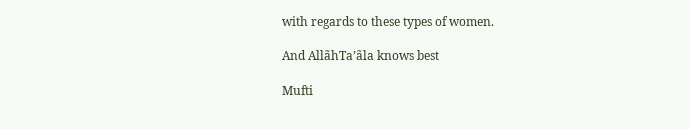with regards to these types of women.

And AllãhTa’ãla knows best

Mufti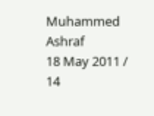Muhammed Ashraf
18 May 2011 / 14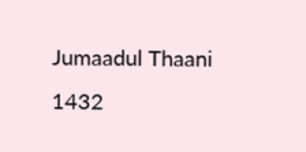Jumaadul Thaani 1432